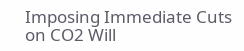Imposing Immediate Cuts on CO2 Will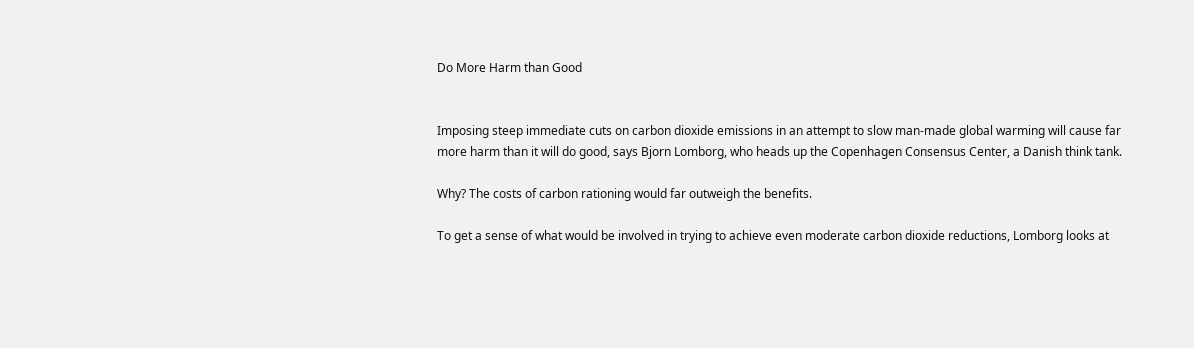Do More Harm than Good


Imposing steep immediate cuts on carbon dioxide emissions in an attempt to slow man-made global warming will cause far more harm than it will do good, says Bjorn Lomborg, who heads up the Copenhagen Consensus Center, a Danish think tank.

Why? The costs of carbon rationing would far outweigh the benefits.

To get a sense of what would be involved in trying to achieve even moderate carbon dioxide reductions, Lomborg looks at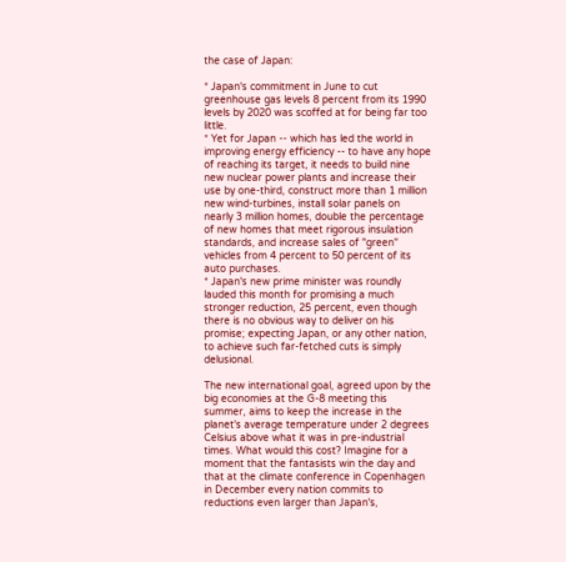the case of Japan:

* Japan's commitment in June to cut greenhouse gas levels 8 percent from its 1990 levels by 2020 was scoffed at for being far too little.
* Yet for Japan -- which has led the world in improving energy efficiency -- to have any hope of reaching its target, it needs to build nine new nuclear power plants and increase their use by one-third, construct more than 1 million new wind-turbines, install solar panels on nearly 3 million homes, double the percentage of new homes that meet rigorous insulation standards, and increase sales of "green" vehicles from 4 percent to 50 percent of its auto purchases.
* Japan's new prime minister was roundly lauded this month for promising a much stronger reduction, 25 percent, even though there is no obvious way to deliver on his promise; expecting Japan, or any other nation, to achieve such far-fetched cuts is simply delusional.

The new international goal, agreed upon by the big economies at the G-8 meeting this summer, aims to keep the increase in the planet's average temperature under 2 degrees Celsius above what it was in pre-industrial times. What would this cost? Imagine for a moment that the fantasists win the day and that at the climate conference in Copenhagen in December every nation commits to reductions even larger than Japan's,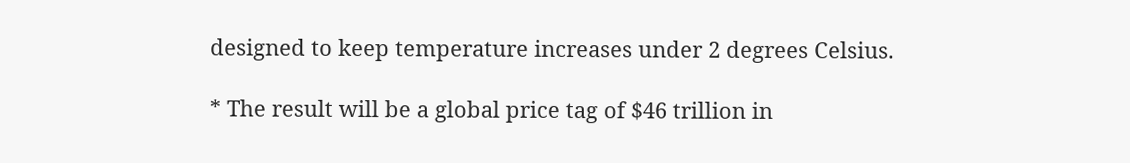designed to keep temperature increases under 2 degrees Celsius.

* The result will be a global price tag of $46 trillion in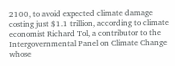2100, to avoid expected climate damage costing just $1.1 trillion, according to climate economist Richard Tol, a contributor to the Intergovernmental Panel on Climate Change whose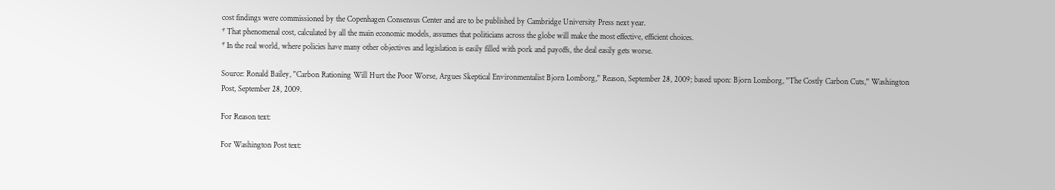cost findings were commissioned by the Copenhagen Consensus Center and are to be published by Cambridge University Press next year.
* That phenomenal cost, calculated by all the main economic models, assumes that politicians across the globe will make the most effective, efficient choices.
* In the real world, where policies have many other objectives and legislation is easily filled with pork and payoffs, the deal easily gets worse.

Source: Ronald Bailey, "Carbon Rationing Will Hurt the Poor Worse, Argues Skeptical Environmentalist Bjorn Lomborg," Reason, September 28, 2009; based upon: Bjorn Lomborg, "The Costly Carbon Cuts," Washington Post, September 28, 2009.

For Reason text:

For Washington Post text: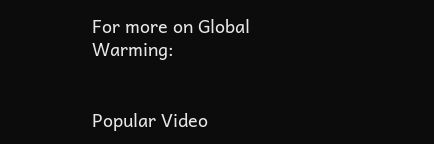For more on Global Warming:


Popular Video